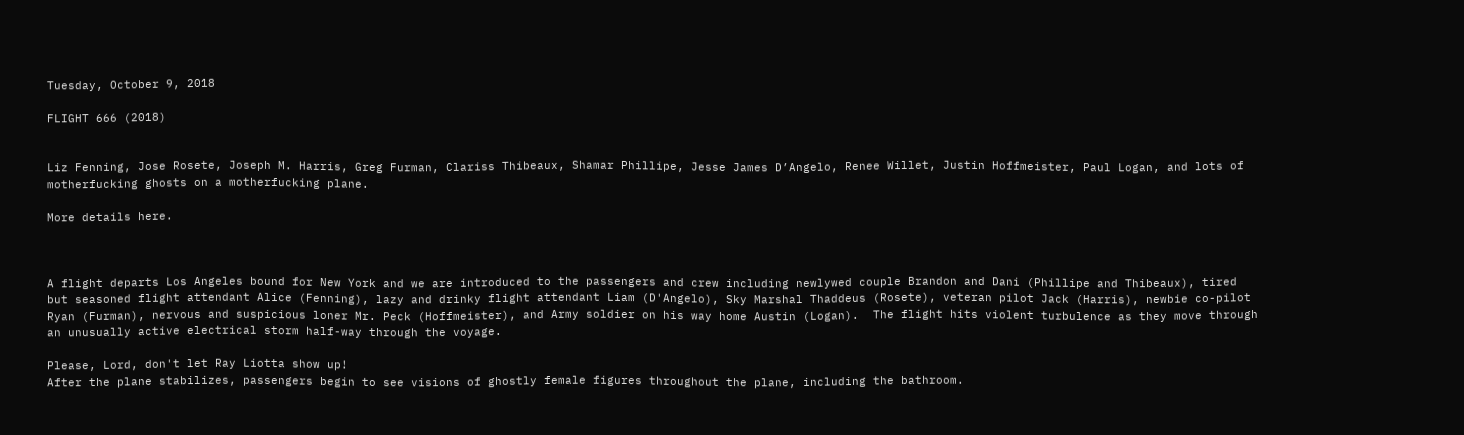Tuesday, October 9, 2018

FLIGHT 666 (2018)


Liz Fenning, Jose Rosete, Joseph M. Harris, Greg Furman, Clariss Thibeaux, Shamar Phillipe, Jesse James D’Angelo, Renee Willet, Justin Hoffmeister, Paul Logan, and lots of motherfucking ghosts on a motherfucking plane.

More details here.



A flight departs Los Angeles bound for New York and we are introduced to the passengers and crew including newlywed couple Brandon and Dani (Phillipe and Thibeaux), tired but seasoned flight attendant Alice (Fenning), lazy and drinky flight attendant Liam (D'Angelo), Sky Marshal Thaddeus (Rosete), veteran pilot Jack (Harris), newbie co-pilot Ryan (Furman), nervous and suspicious loner Mr. Peck (Hoffmeister), and Army soldier on his way home Austin (Logan).  The flight hits violent turbulence as they move through an unusually active electrical storm half-way through the voyage.

Please, Lord, don't let Ray Liotta show up!
After the plane stabilizes, passengers begin to see visions of ghostly female figures throughout the plane, including the bathroom.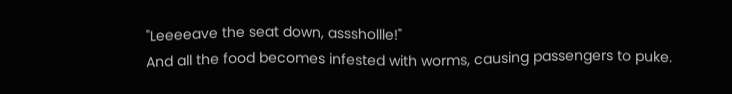"Leeeeave the seat down, assshollle!"
And all the food becomes infested with worms, causing passengers to puke.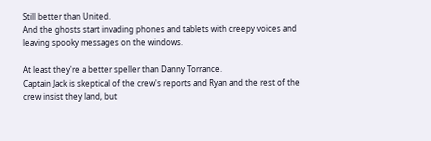Still better than United.
And the ghosts start invading phones and tablets with creepy voices and leaving spooky messages on the windows.

At least they're a better speller than Danny Torrance.
Captain Jack is skeptical of the crew's reports and Ryan and the rest of the crew insist they land, but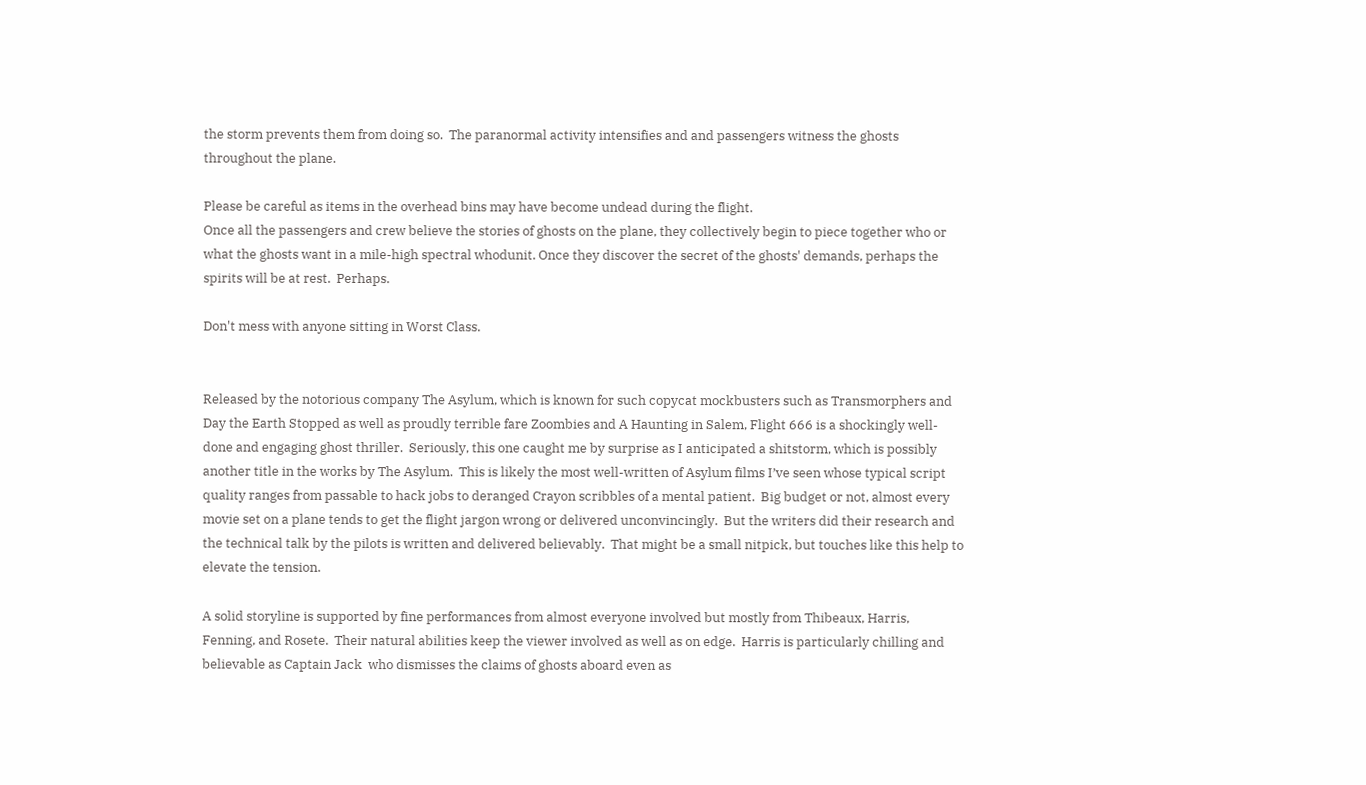the storm prevents them from doing so.  The paranormal activity intensifies and and passengers witness the ghosts throughout the plane.

Please be careful as items in the overhead bins may have become undead during the flight.
Once all the passengers and crew believe the stories of ghosts on the plane, they collectively begin to piece together who or what the ghosts want in a mile-high spectral whodunit. Once they discover the secret of the ghosts' demands, perhaps the spirits will be at rest.  Perhaps.

Don't mess with anyone sitting in Worst Class.


Released by the notorious company The Asylum, which is known for such copycat mockbusters such as Transmorphers and Day the Earth Stopped as well as proudly terrible fare Zoombies and A Haunting in Salem, Flight 666 is a shockingly well-done and engaging ghost thriller.  Seriously, this one caught me by surprise as I anticipated a shitstorm, which is possibly another title in the works by The Asylum.  This is likely the most well-written of Asylum films I’ve seen whose typical script quality ranges from passable to hack jobs to deranged Crayon scribbles of a mental patient.  Big budget or not, almost every movie set on a plane tends to get the flight jargon wrong or delivered unconvincingly.  But the writers did their research and the technical talk by the pilots is written and delivered believably.  That might be a small nitpick, but touches like this help to elevate the tension.

A solid storyline is supported by fine performances from almost everyone involved but mostly from Thibeaux, Harris, Fenning, and Rosete.  Their natural abilities keep the viewer involved as well as on edge.  Harris is particularly chilling and believable as Captain Jack  who dismisses the claims of ghosts aboard even as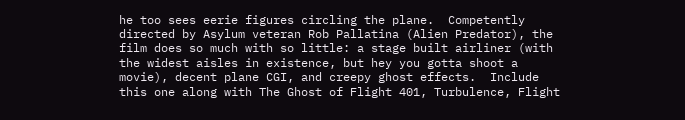he too sees eerie figures circling the plane.  Competently directed by Asylum veteran Rob Pallatina (Alien Predator), the film does so much with so little: a stage built airliner (with the widest aisles in existence, but hey you gotta shoot a movie), decent plane CGI, and creepy ghost effects.  Include this one along with The Ghost of Flight 401, Turbulence, Flight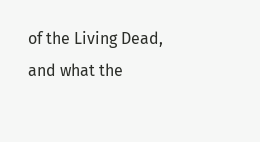of the Living Dead, and what the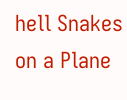hell Snakes on a Plane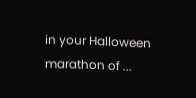in your Halloween marathon of ...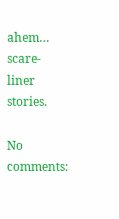ahem… scare-liner stories.

No comments: